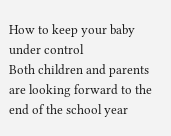How to keep your baby under control
Both children and parents are looking forward to the end of the school year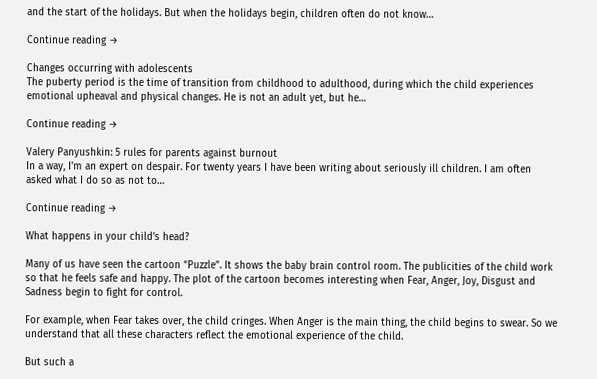and the start of the holidays. But when the holidays begin, children often do not know…

Continue reading →

Changes occurring with adolescents
The puberty period is the time of transition from childhood to adulthood, during which the child experiences emotional upheaval and physical changes. He is not an adult yet, but he…

Continue reading →

Valery Panyushkin: 5 rules for parents against burnout
In a way, I'm an expert on despair. For twenty years I have been writing about seriously ill children. I am often asked what I do so as not to…

Continue reading →

What happens in your child’s head?

Many of us have seen the cartoon “Puzzle”. It shows the baby brain control room. The publicities of the child work so that he feels safe and happy. The plot of the cartoon becomes interesting when Fear, Anger, Joy, Disgust and Sadness begin to fight for control.

For example, when Fear takes over, the child cringes. When Anger is the main thing, the child begins to swear. So we understand that all these characters reflect the emotional experience of the child.

But such a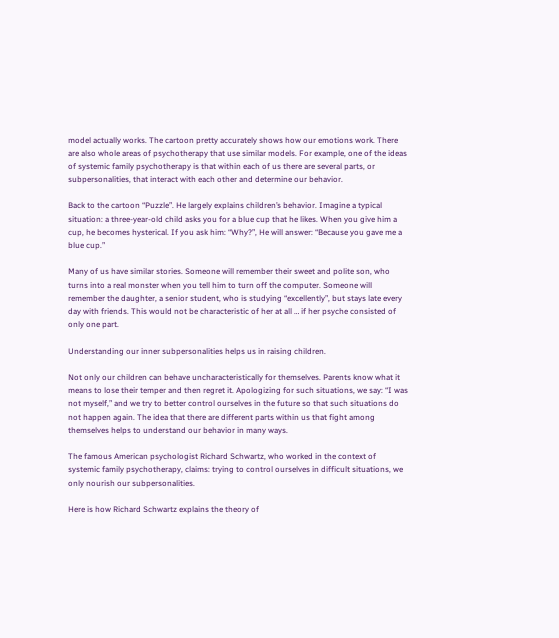model actually works. The cartoon pretty accurately shows how our emotions work. There are also whole areas of psychotherapy that use similar models. For example, one of the ideas of systemic family psychotherapy is that within each of us there are several parts, or subpersonalities, that interact with each other and determine our behavior.

Back to the cartoon “Puzzle”. He largely explains children’s behavior. Imagine a typical situation: a three-year-old child asks you for a blue cup that he likes. When you give him a cup, he becomes hysterical. If you ask him: “Why?”, He will answer: “Because you gave me a blue cup.”

Many of us have similar stories. Someone will remember their sweet and polite son, who turns into a real monster when you tell him to turn off the computer. Someone will remember the daughter, a senior student, who is studying “excellently”, but stays late every day with friends. This would not be characteristic of her at all … if her psyche consisted of only one part.

Understanding our inner subpersonalities helps us in raising children.

Not only our children can behave uncharacteristically for themselves. Parents know what it means to lose their temper and then regret it. Apologizing for such situations, we say: “I was not myself,” and we try to better control ourselves in the future so that such situations do not happen again. The idea that there are different parts within us that fight among themselves helps to understand our behavior in many ways.

The famous American psychologist Richard Schwartz, who worked in the context of systemic family psychotherapy, claims: trying to control ourselves in difficult situations, we only nourish our subpersonalities.

Here is how Richard Schwartz explains the theory of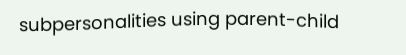subpersonalities using parent-child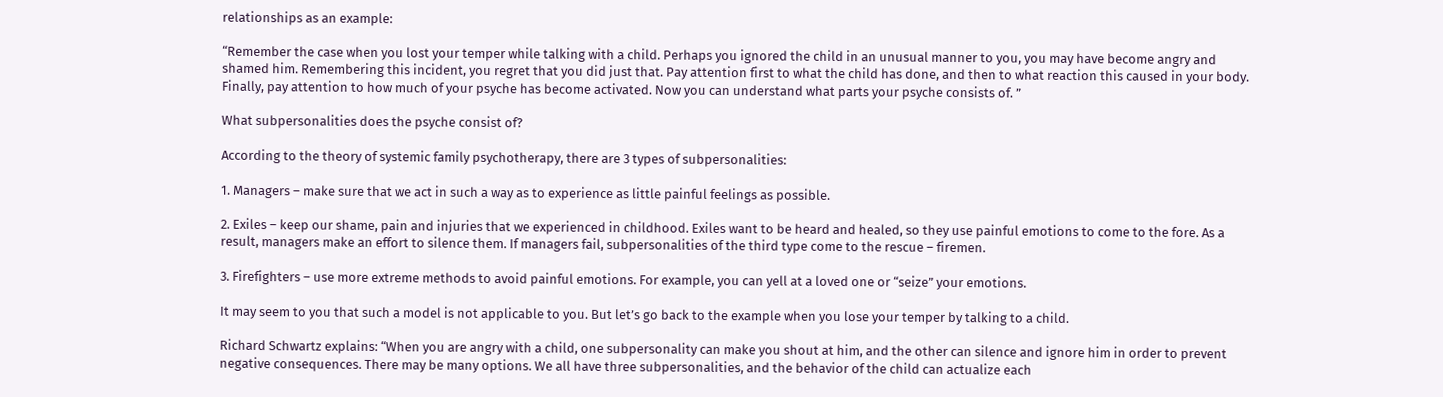relationships as an example:

“Remember the case when you lost your temper while talking with a child. Perhaps you ignored the child in an unusual manner to you, you may have become angry and shamed him. Remembering this incident, you regret that you did just that. Pay attention first to what the child has done, and then to what reaction this caused in your body. Finally, pay attention to how much of your psyche has become activated. Now you can understand what parts your psyche consists of. ”

What subpersonalities does the psyche consist of?

According to the theory of systemic family psychotherapy, there are 3 types of subpersonalities:

1. Managers – make sure that we act in such a way as to experience as little painful feelings as possible.

2. Exiles – keep our shame, pain and injuries that we experienced in childhood. Exiles want to be heard and healed, so they use painful emotions to come to the fore. As a result, managers make an effort to silence them. If managers fail, subpersonalities of the third type come to the rescue – firemen.

3. Firefighters – use more extreme methods to avoid painful emotions. For example, you can yell at a loved one or “seize” your emotions.

It may seem to you that such a model is not applicable to you. But let’s go back to the example when you lose your temper by talking to a child.

Richard Schwartz explains: “When you are angry with a child, one subpersonality can make you shout at him, and the other can silence and ignore him in order to prevent negative consequences. There may be many options. We all have three subpersonalities, and the behavior of the child can actualize each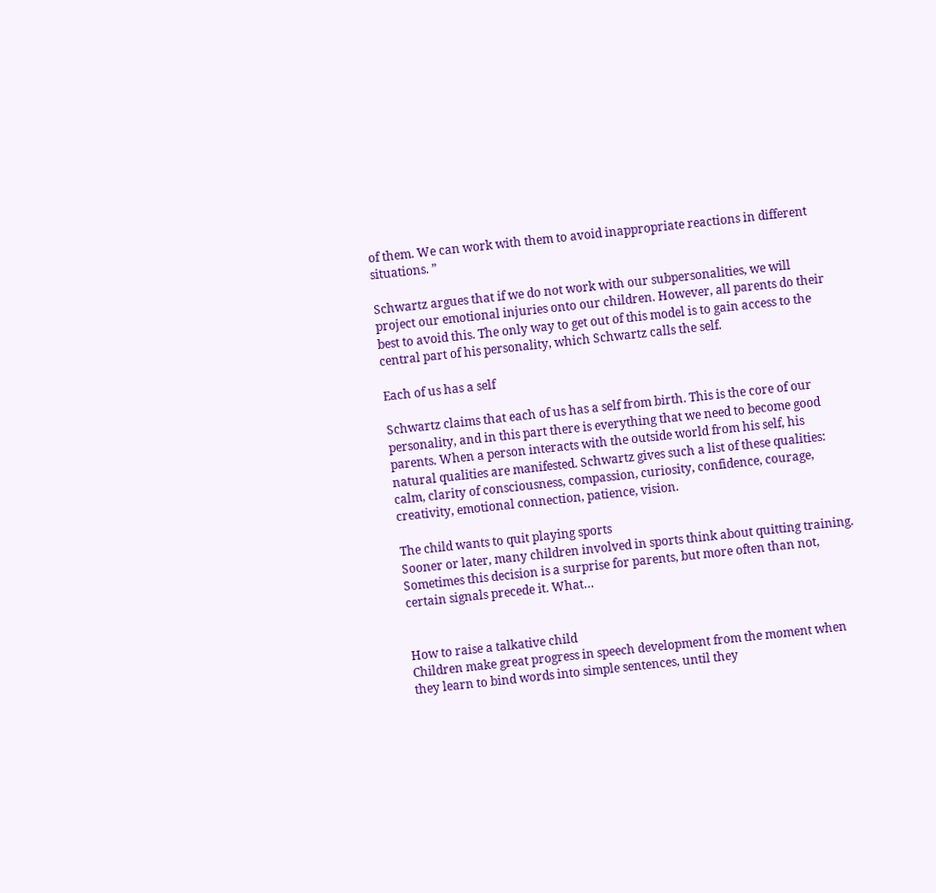of them. We can work with them to avoid inappropriate reactions in different situations. ”

Schwartz argues that if we do not work with our subpersonalities, we will project our emotional injuries onto our children. However, all parents do their best to avoid this. The only way to get out of this model is to gain access to the central part of his personality, which Schwartz calls the self.

Each of us has a self

Schwartz claims that each of us has a self from birth. This is the core of our personality, and in this part there is everything that we need to become good parents. When a person interacts with the outside world from his self, his natural qualities are manifested. Schwartz gives such a list of these qualities: calm, clarity of consciousness, compassion, curiosity, confidence, courage, creativity, emotional connection, patience, vision.

The child wants to quit playing sports
Sooner or later, many children involved in sports think about quitting training. Sometimes this decision is a surprise for parents, but more often than not, certain signals precede it. What…


How to raise a talkative child
Children make great progress in speech development from the moment when they learn to bind words into simple sentences, until they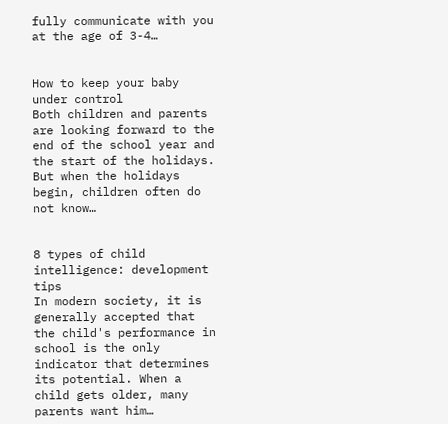fully communicate with you at the age of 3-4…


How to keep your baby under control
Both children and parents are looking forward to the end of the school year and the start of the holidays. But when the holidays begin, children often do not know…


8 types of child intelligence: development tips
In modern society, it is generally accepted that the child's performance in school is the only indicator that determines its potential. When a child gets older, many parents want him…